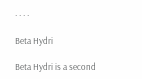· · · ·

Beta Hydri

Beta Hydri is a second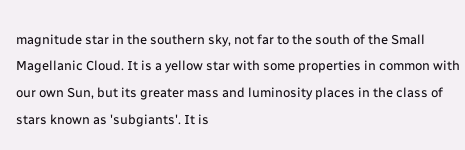magnitude star in the southern sky, not far to the south of the Small Magellanic Cloud. It is a yellow star with some properties in common with our own Sun, but its greater mass and luminosity places in the class of stars known as 'subgiants'. It is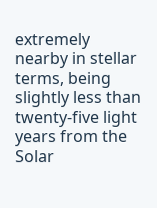extremely nearby in stellar terms, being slightly less than twenty-five light years from the Solar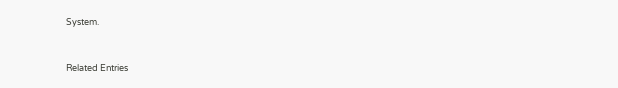System.


Related Entries